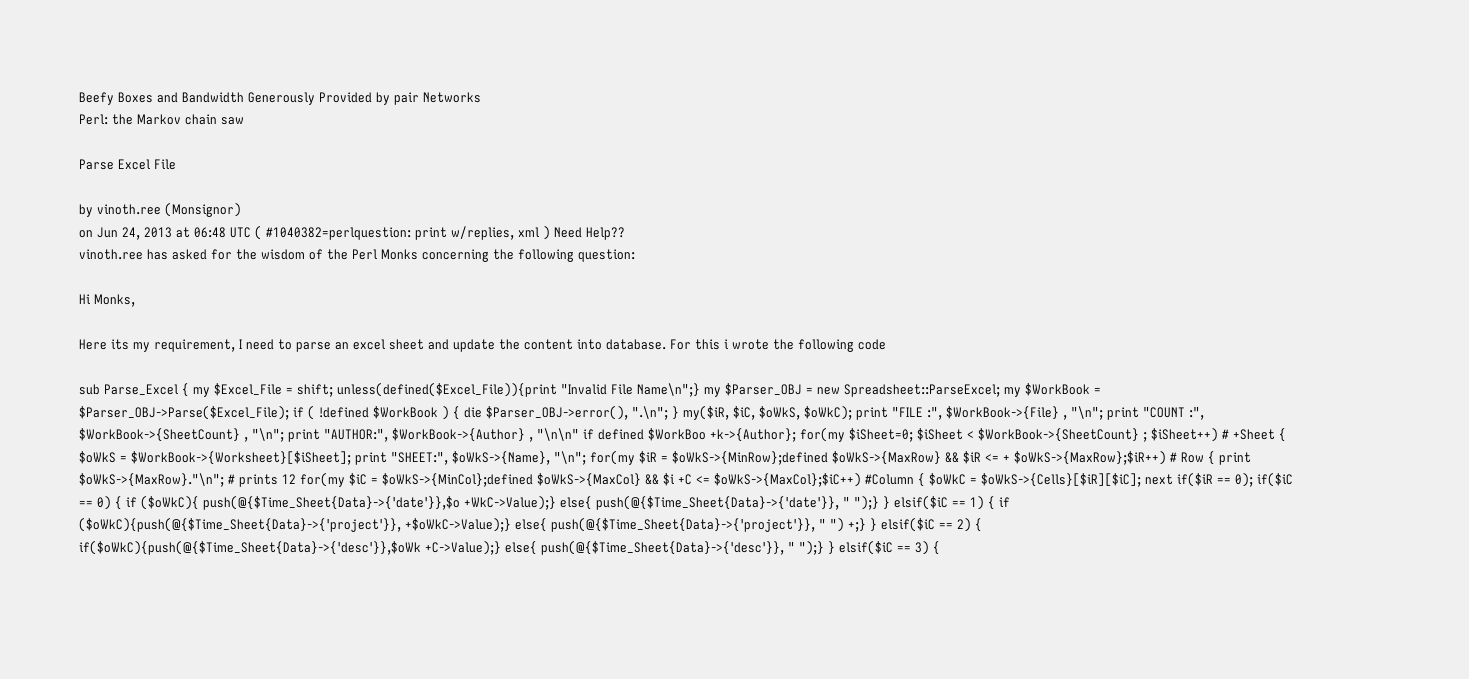Beefy Boxes and Bandwidth Generously Provided by pair Networks
Perl: the Markov chain saw

Parse Excel File

by vinoth.ree (Monsignor)
on Jun 24, 2013 at 06:48 UTC ( #1040382=perlquestion: print w/replies, xml ) Need Help??
vinoth.ree has asked for the wisdom of the Perl Monks concerning the following question:

Hi Monks,

Here its my requirement, I need to parse an excel sheet and update the content into database. For this i wrote the following code

sub Parse_Excel { my $Excel_File = shift; unless(defined($Excel_File)){print "Invalid File Name\n";} my $Parser_OBJ = new Spreadsheet::ParseExcel; my $WorkBook = $Parser_OBJ->Parse($Excel_File); if ( !defined $WorkBook ) { die $Parser_OBJ->error(), ".\n"; } my($iR, $iC, $oWkS, $oWkC); print "FILE :", $WorkBook->{File} , "\n"; print "COUNT :", $WorkBook->{SheetCount} , "\n"; print "AUTHOR:", $WorkBook->{Author} , "\n\n" if defined $WorkBoo +k->{Author}; for(my $iSheet=0; $iSheet < $WorkBook->{SheetCount} ; $iSheet++) # +Sheet { $oWkS = $WorkBook->{Worksheet}[$iSheet]; print "SHEET:", $oWkS->{Name}, "\n"; for(my $iR = $oWkS->{MinRow};defined $oWkS->{MaxRow} && $iR <= + $oWkS->{MaxRow};$iR++) # Row { print $oWkS->{MaxRow}."\n"; # prints 12 for(my $iC = $oWkS->{MinCol};defined $oWkS->{MaxCol} && $i +C <= $oWkS->{MaxCol};$iC++) #Column { $oWkC = $oWkS->{Cells}[$iR][$iC]; next if($iR == 0); if($iC == 0) { if ($oWkC){ push(@{$Time_Sheet{Data}->{'date'}},$o +WkC->Value);} else{ push(@{$Time_Sheet{Data}->{'date'}}, " ");} } elsif($iC == 1) { if ($oWkC){push(@{$Time_Sheet{Data}->{'project'}}, +$oWkC->Value);} else{ push(@{$Time_Sheet{Data}->{'project'}}, " ") +;} } elsif($iC == 2) { if($oWkC){push(@{$Time_Sheet{Data}->{'desc'}},$oWk +C->Value);} else{ push(@{$Time_Sheet{Data}->{'desc'}}, " ");} } elsif($iC == 3) {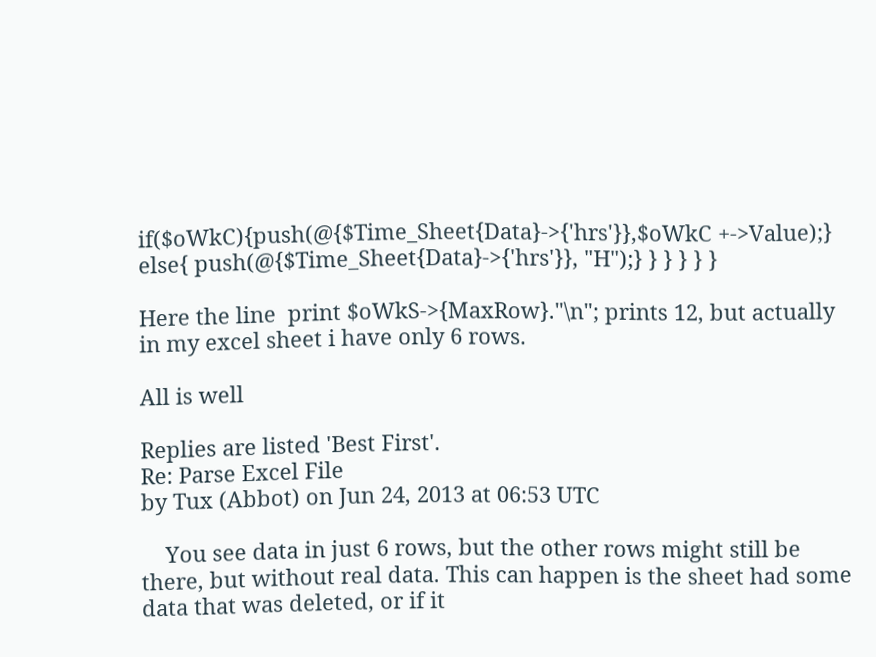if($oWkC){push(@{$Time_Sheet{Data}->{'hrs'}},$oWkC +->Value);} else{ push(@{$Time_Sheet{Data}->{'hrs'}}, "H");} } } } } }

Here the line  print $oWkS->{MaxRow}."\n"; prints 12, but actually in my excel sheet i have only 6 rows.

All is well

Replies are listed 'Best First'.
Re: Parse Excel File
by Tux (Abbot) on Jun 24, 2013 at 06:53 UTC

    You see data in just 6 rows, but the other rows might still be there, but without real data. This can happen is the sheet had some data that was deleted, or if it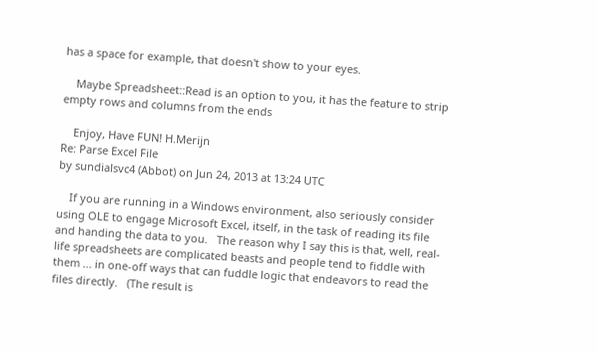has a space for example, that doesn't show to your eyes.

    Maybe Spreadsheet::Read is an option to you, it has the feature to strip empty rows and columns from the ends

    Enjoy, Have FUN! H.Merijn
Re: Parse Excel File
by sundialsvc4 (Abbot) on Jun 24, 2013 at 13:24 UTC

    If you are running in a Windows environment, also seriously consider using OLE to engage Microsoft Excel, itself, in the task of reading its file and handing the data to you.   The reason why I say this is that, well, real-life spreadsheets are complicated beasts and people tend to fiddle with them ... in one-off ways that can fuddle logic that endeavors to read the files directly.   (The result is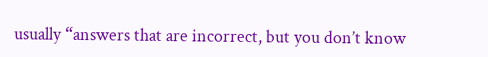usually “answers that are incorrect, but you don’t know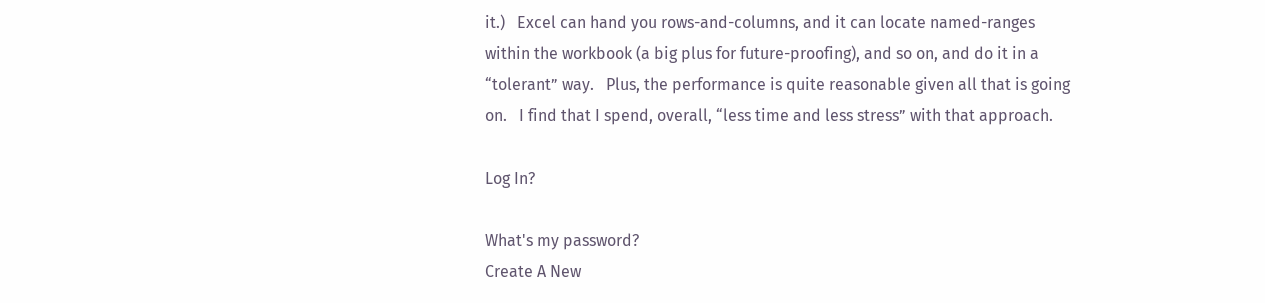it.)   Excel can hand you rows-and-columns, and it can locate named-ranges within the workbook (a big plus for future-proofing), and so on, and do it in a “tolerant” way.   Plus, the performance is quite reasonable given all that is going on.   I find that I spend, overall, “less time and less stress” with that approach.

Log In?

What's my password?
Create A New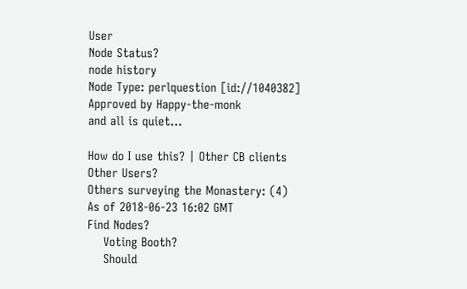User
Node Status?
node history
Node Type: perlquestion [id://1040382]
Approved by Happy-the-monk
and all is quiet...

How do I use this? | Other CB clients
Other Users?
Others surveying the Monastery: (4)
As of 2018-06-23 16:02 GMT
Find Nodes?
    Voting Booth?
    Should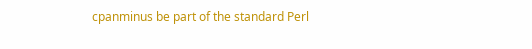cpanminus be part of the standard Perl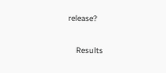release?

    Results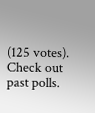(125 votes). Check out past polls.